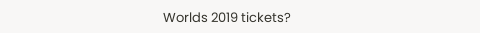Worlds 2019 tickets?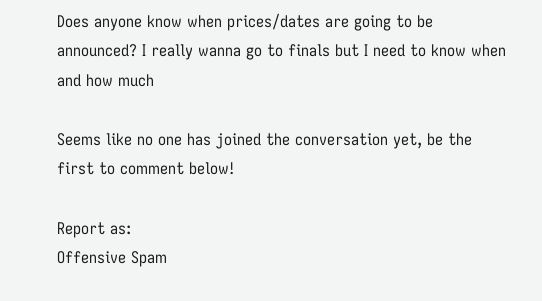Does anyone know when prices/dates are going to be announced? I really wanna go to finals but I need to know when and how much

Seems like no one has joined the conversation yet, be the first to comment below!

Report as:
Offensive Spam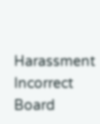Harassment Incorrect Board